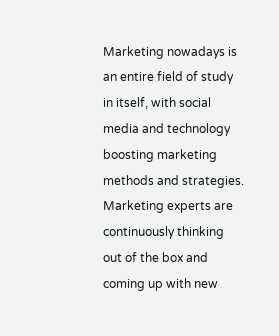Marketing nowadays is an entire field of study in itself, with social media and technology boosting marketing methods and strategies. Marketing experts are continuously thinking out of the box and coming up with new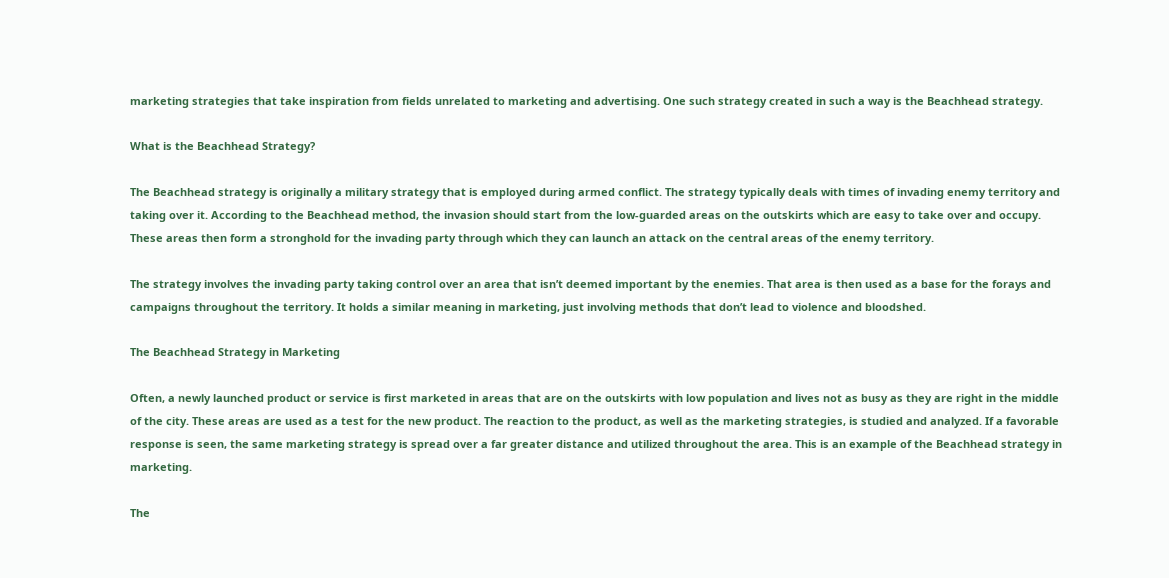marketing strategies that take inspiration from fields unrelated to marketing and advertising. One such strategy created in such a way is the Beachhead strategy.

What is the Beachhead Strategy?

The Beachhead strategy is originally a military strategy that is employed during armed conflict. The strategy typically deals with times of invading enemy territory and taking over it. According to the Beachhead method, the invasion should start from the low-guarded areas on the outskirts which are easy to take over and occupy. These areas then form a stronghold for the invading party through which they can launch an attack on the central areas of the enemy territory.

The strategy involves the invading party taking control over an area that isn’t deemed important by the enemies. That area is then used as a base for the forays and campaigns throughout the territory. It holds a similar meaning in marketing, just involving methods that don’t lead to violence and bloodshed.

The Beachhead Strategy in Marketing

Often, a newly launched product or service is first marketed in areas that are on the outskirts with low population and lives not as busy as they are right in the middle of the city. These areas are used as a test for the new product. The reaction to the product, as well as the marketing strategies, is studied and analyzed. If a favorable response is seen, the same marketing strategy is spread over a far greater distance and utilized throughout the area. This is an example of the Beachhead strategy in marketing.

The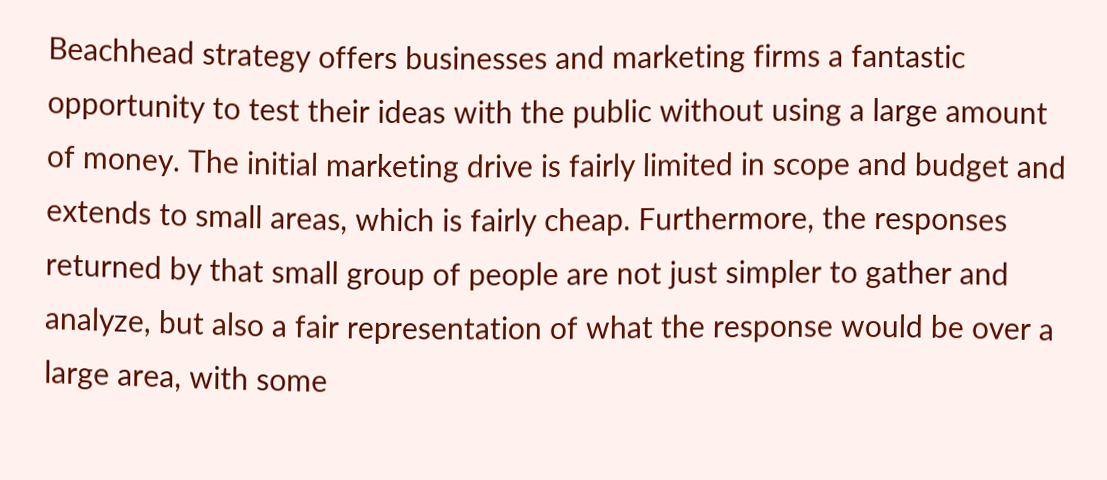Beachhead strategy offers businesses and marketing firms a fantastic opportunity to test their ideas with the public without using a large amount of money. The initial marketing drive is fairly limited in scope and budget and extends to small areas, which is fairly cheap. Furthermore, the responses returned by that small group of people are not just simpler to gather and analyze, but also a fair representation of what the response would be over a large area, with some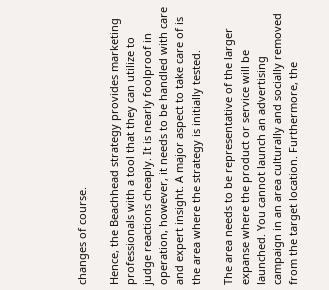changes of course.

Hence, the Beachhead strategy provides marketing professionals with a tool that they can utilize to judge reactions cheaply. It is nearly foolproof in operation, however, it needs to be handled with care and expert insight. A major aspect to take care of is the area where the strategy is initially tested.

The area needs to be representative of the larger expanse where the product or service will be launched. You cannot launch an advertising campaign in an area culturally and socially removed from the target location. Furthermore, the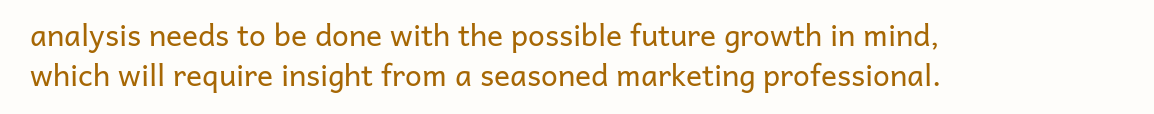analysis needs to be done with the possible future growth in mind, which will require insight from a seasoned marketing professional.